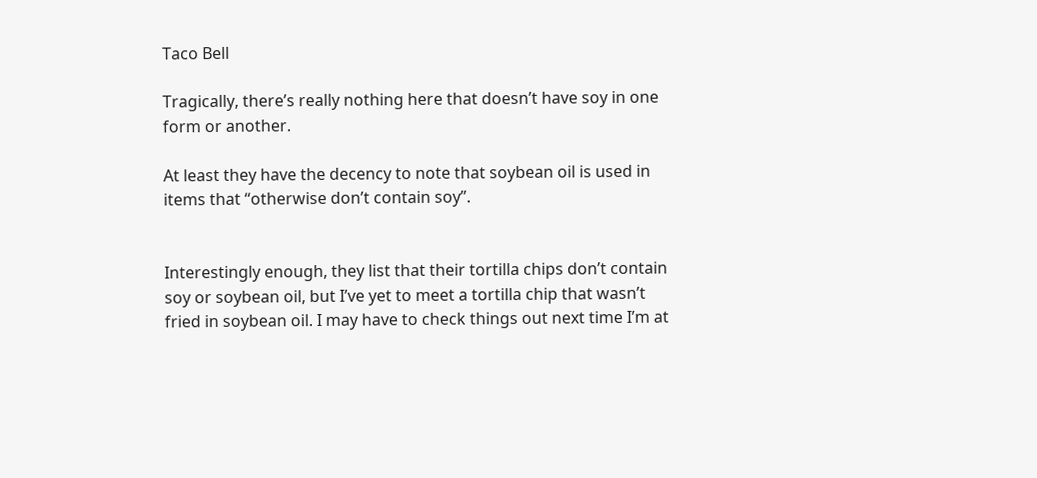Taco Bell

Tragically, there’s really nothing here that doesn’t have soy in one form or another.

At least they have the decency to note that soybean oil is used in items that “otherwise don’t contain soy”.


Interestingly enough, they list that their tortilla chips don’t contain soy or soybean oil, but I’ve yet to meet a tortilla chip that wasn’t fried in soybean oil. I may have to check things out next time I’m at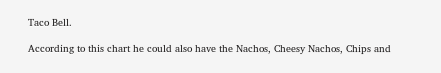Taco Bell.

According to this chart he could also have the Nachos, Cheesy Nachos, Chips and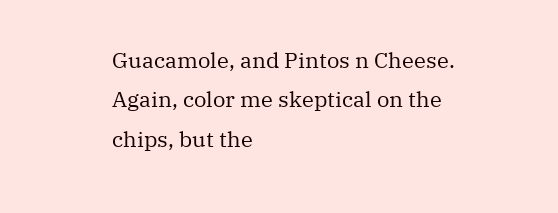Guacamole, and Pintos n Cheese. Again, color me skeptical on the chips, but the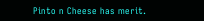Pinto n Cheese has merit.